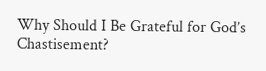Why Should I Be Grateful for God’s Chastisement?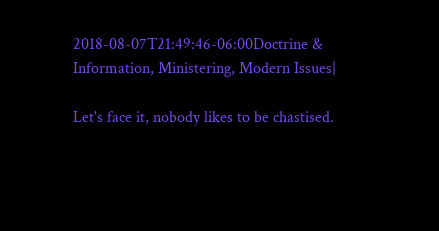2018-08-07T21:49:46-06:00Doctrine & Information, Ministering, Modern Issues|

Let's face it, nobody likes to be chastised.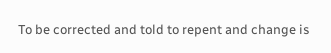To be corrected and told to repent and change is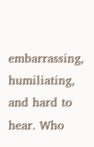embarrassing, humiliating, and hard to hear. Who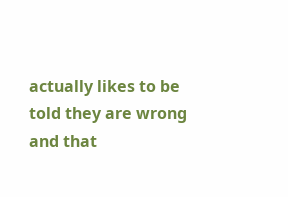actually likes to be told they are wrong and that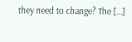they need to change? The [...]